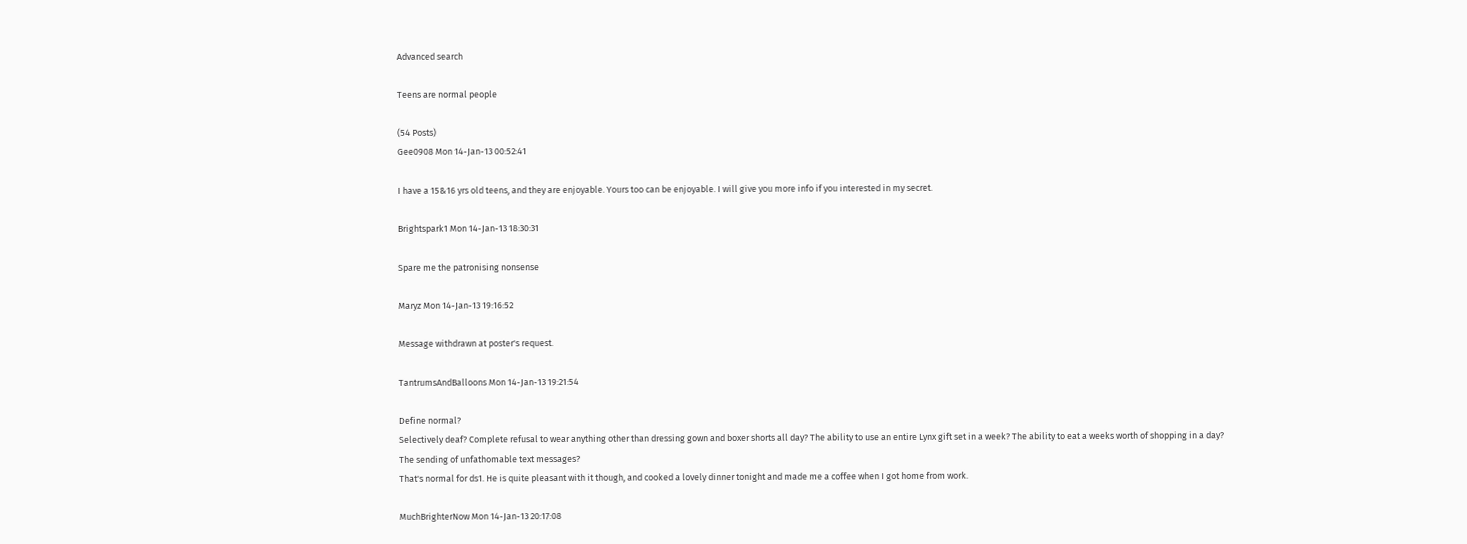Advanced search

Teens are normal people

(54 Posts)
Gee0908 Mon 14-Jan-13 00:52:41

I have a 15&16 yrs old teens, and they are enjoyable. Yours too can be enjoyable. I will give you more info if you interested in my secret.

Brightspark1 Mon 14-Jan-13 18:30:31

Spare me the patronising nonsense

Maryz Mon 14-Jan-13 19:16:52

Message withdrawn at poster's request.

TantrumsAndBalloons Mon 14-Jan-13 19:21:54

Define normal?
Selectively deaf? Complete refusal to wear anything other than dressing gown and boxer shorts all day? The ability to use an entire Lynx gift set in a week? The ability to eat a weeks worth of shopping in a day?
The sending of unfathomable text messages?
That's normal for ds1. He is quite pleasant with it though, and cooked a lovely dinner tonight and made me a coffee when I got home from work.

MuchBrighterNow Mon 14-Jan-13 20:17:08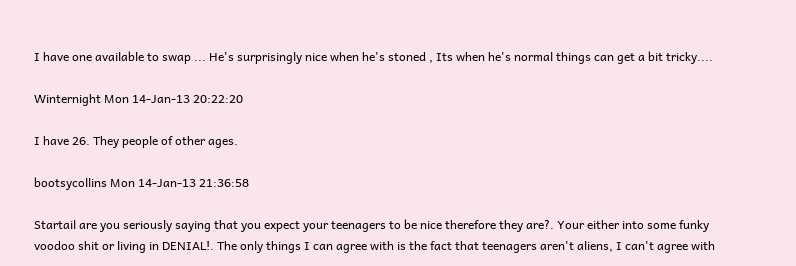I have one available to swap ... He's surprisingly nice when he's stoned , Its when he's normal things can get a bit tricky....

Winternight Mon 14-Jan-13 20:22:20

I have 26. They people of other ages.

bootsycollins Mon 14-Jan-13 21:36:58

Startail are you seriously saying that you expect your teenagers to be nice therefore they are?. Your either into some funky voodoo shit or living in DENIAL!. The only things I can agree with is the fact that teenagers aren't aliens, I can't agree with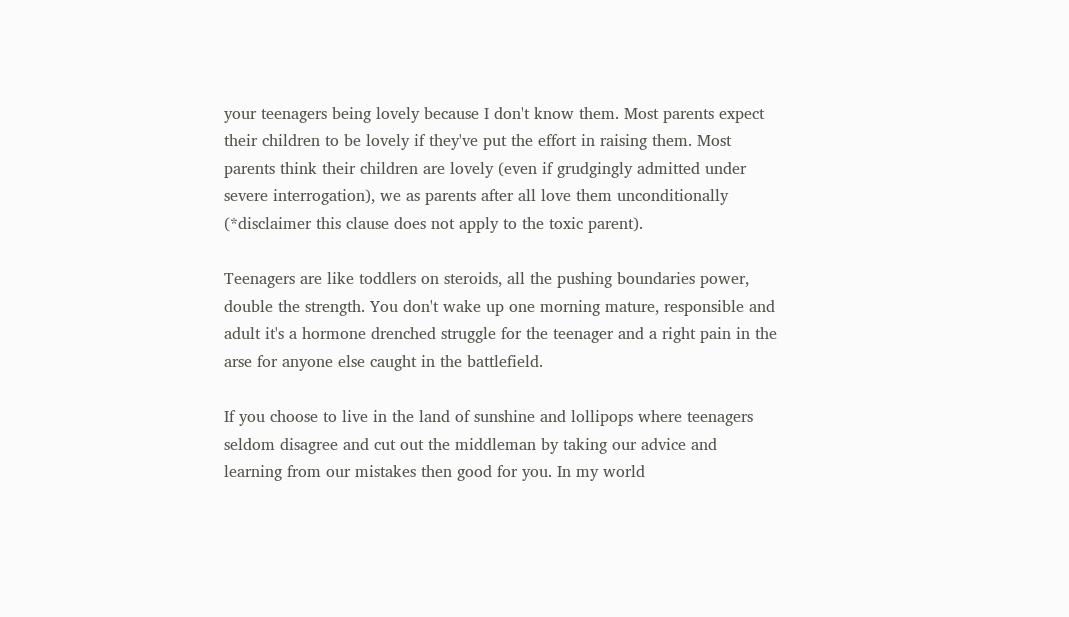your teenagers being lovely because I don't know them. Most parents expect their children to be lovely if they've put the effort in raising them. Most parents think their children are lovely (even if grudgingly admitted under severe interrogation), we as parents after all love them unconditionally (*disclaimer this clause does not apply to the toxic parent).

Teenagers are like toddlers on steroids, all the pushing boundaries power, double the strength. You don't wake up one morning mature, responsible and adult it's a hormone drenched struggle for the teenager and a right pain in the arse for anyone else caught in the battlefield.

If you choose to live in the land of sunshine and lollipops where teenagers seldom disagree and cut out the middleman by taking our advice and learning from our mistakes then good for you. In my world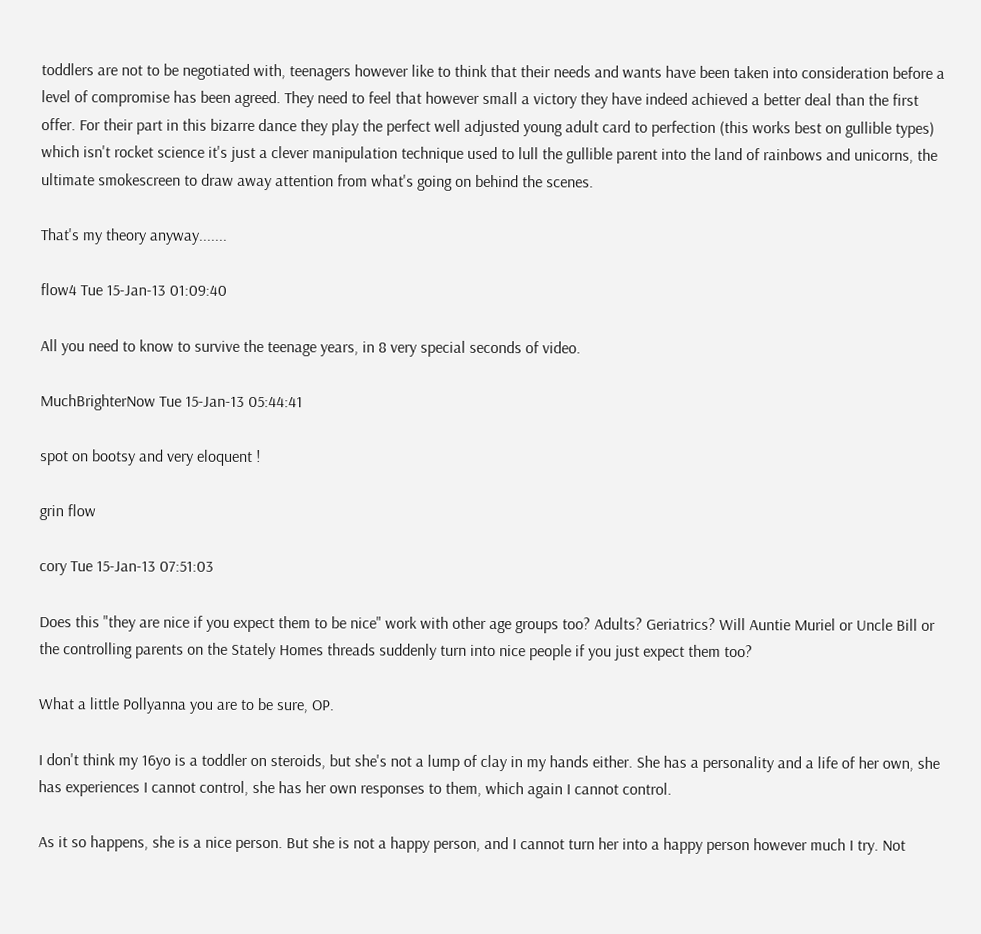toddlers are not to be negotiated with, teenagers however like to think that their needs and wants have been taken into consideration before a level of compromise has been agreed. They need to feel that however small a victory they have indeed achieved a better deal than the first offer. For their part in this bizarre dance they play the perfect well adjusted young adult card to perfection (this works best on gullible types) which isn't rocket science it's just a clever manipulation technique used to lull the gullible parent into the land of rainbows and unicorns, the ultimate smokescreen to draw away attention from what's going on behind the scenes.

That's my theory anyway.......

flow4 Tue 15-Jan-13 01:09:40

All you need to know to survive the teenage years, in 8 very special seconds of video.

MuchBrighterNow Tue 15-Jan-13 05:44:41

spot on bootsy and very eloquent !

grin flow

cory Tue 15-Jan-13 07:51:03

Does this "they are nice if you expect them to be nice" work with other age groups too? Adults? Geriatrics? Will Auntie Muriel or Uncle Bill or the controlling parents on the Stately Homes threads suddenly turn into nice people if you just expect them too?

What a little Pollyanna you are to be sure, OP.

I don't think my 16yo is a toddler on steroids, but she's not a lump of clay in my hands either. She has a personality and a life of her own, she has experiences I cannot control, she has her own responses to them, which again I cannot control.

As it so happens, she is a nice person. But she is not a happy person, and I cannot turn her into a happy person however much I try. Not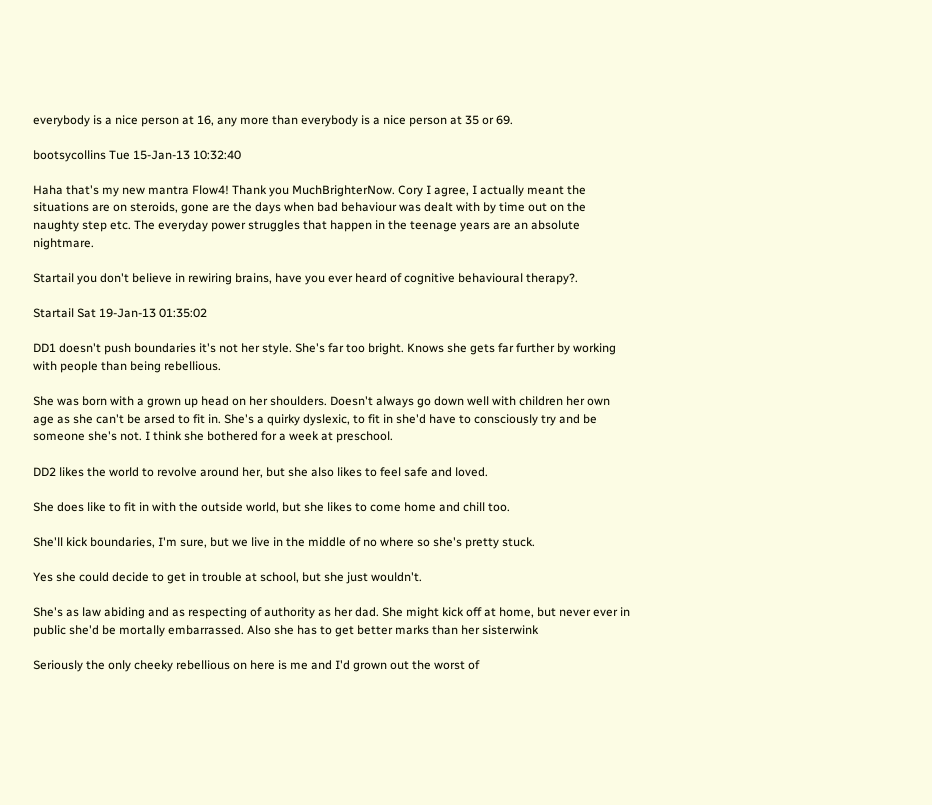everybody is a nice person at 16, any more than everybody is a nice person at 35 or 69.

bootsycollins Tue 15-Jan-13 10:32:40

Haha that's my new mantra Flow4! Thank you MuchBrighterNow. Cory I agree, I actually meant the situations are on steroids, gone are the days when bad behaviour was dealt with by time out on the naughty step etc. The everyday power struggles that happen in the teenage years are an absolute nightmare.

Startail you don't believe in rewiring brains, have you ever heard of cognitive behavioural therapy?.

Startail Sat 19-Jan-13 01:35:02

DD1 doesn't push boundaries it's not her style. She's far too bright. Knows she gets far further by working with people than being rebellious.

She was born with a grown up head on her shoulders. Doesn't always go down well with children her own age as she can't be arsed to fit in. She's a quirky dyslexic, to fit in she'd have to consciously try and be someone she's not. I think she bothered for a week at preschool.

DD2 likes the world to revolve around her, but she also likes to feel safe and loved.

She does like to fit in with the outside world, but she likes to come home and chill too.

She'll kick boundaries, I'm sure, but we live in the middle of no where so she's pretty stuck.

Yes she could decide to get in trouble at school, but she just wouldn't.

She's as law abiding and as respecting of authority as her dad. She might kick off at home, but never ever in public she'd be mortally embarrassed. Also she has to get better marks than her sisterwink

Seriously the only cheeky rebellious on here is me and I'd grown out the worst of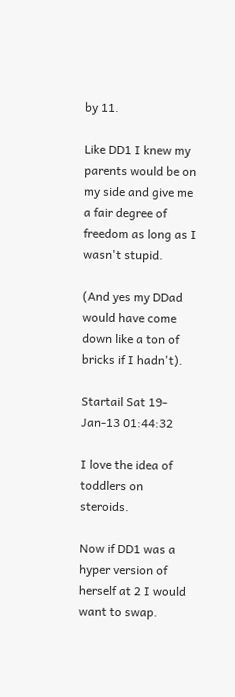by 11.

Like DD1 I knew my parents would be on my side and give me a fair degree of freedom as long as I wasn't stupid.

(And yes my DDad would have come down like a ton of bricks if I hadn't).

Startail Sat 19-Jan-13 01:44:32

I love the idea of toddlers on steroids.

Now if DD1 was a hyper version of herself at 2 I would want to swap.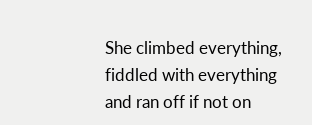She climbed everything, fiddled with everything and ran off if not on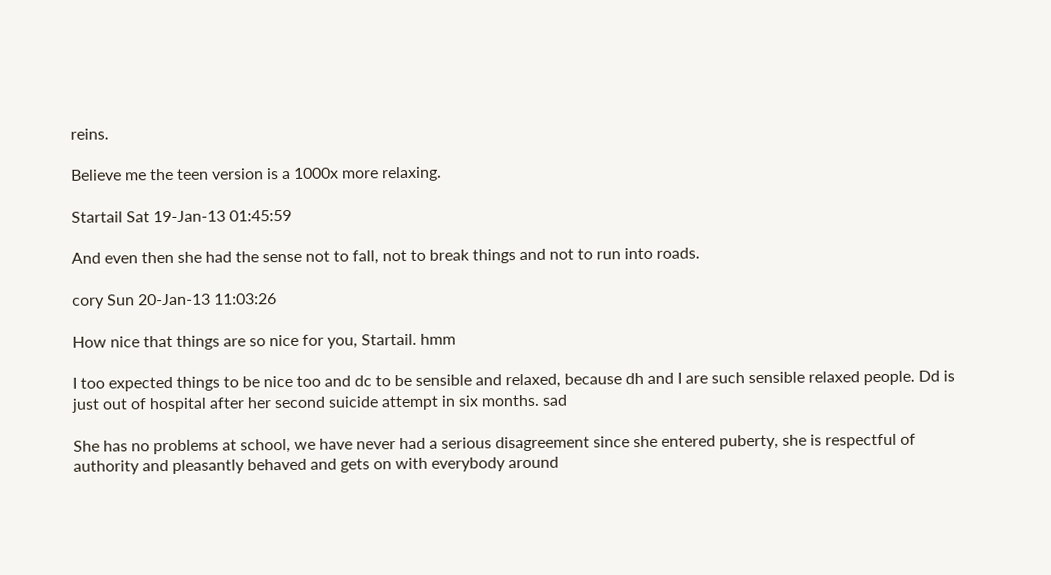reins.

Believe me the teen version is a 1000x more relaxing.

Startail Sat 19-Jan-13 01:45:59

And even then she had the sense not to fall, not to break things and not to run into roads.

cory Sun 20-Jan-13 11:03:26

How nice that things are so nice for you, Startail. hmm

I too expected things to be nice too and dc to be sensible and relaxed, because dh and I are such sensible relaxed people. Dd is just out of hospital after her second suicide attempt in six months. sad

She has no problems at school, we have never had a serious disagreement since she entered puberty, she is respectful of authority and pleasantly behaved and gets on with everybody around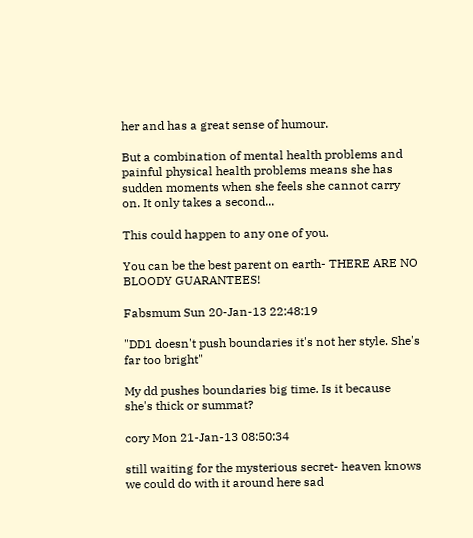her and has a great sense of humour.

But a combination of mental health problems and painful physical health problems means she has sudden moments when she feels she cannot carry on. It only takes a second...

This could happen to any one of you.

You can be the best parent on earth- THERE ARE NO BLOODY GUARANTEES!

Fabsmum Sun 20-Jan-13 22:48:19

"DD1 doesn't push boundaries it's not her style. She's far too bright"

My dd pushes boundaries big time. Is it because she's thick or summat?

cory Mon 21-Jan-13 08:50:34

still waiting for the mysterious secret- heaven knows we could do with it around here sad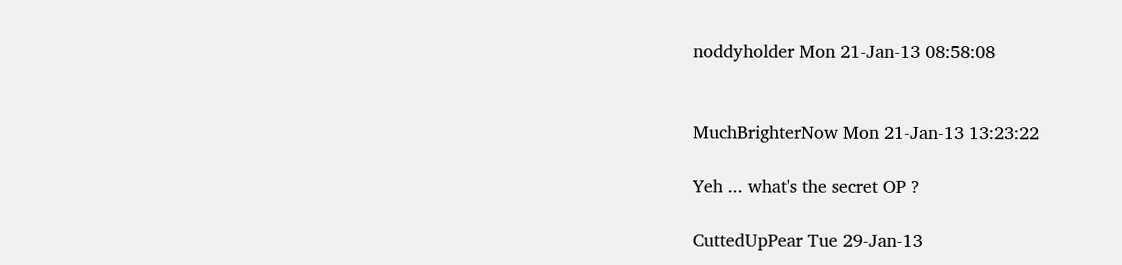noddyholder Mon 21-Jan-13 08:58:08


MuchBrighterNow Mon 21-Jan-13 13:23:22

Yeh ... what's the secret OP ?

CuttedUpPear Tue 29-Jan-13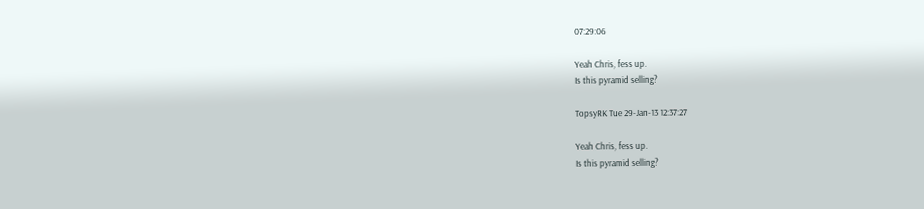07:29:06

Yeah Chris, fess up.
Is this pyramid selling?

TopsyRK Tue 29-Jan-13 12:37:27

Yeah Chris, fess up.
Is this pyramid selling?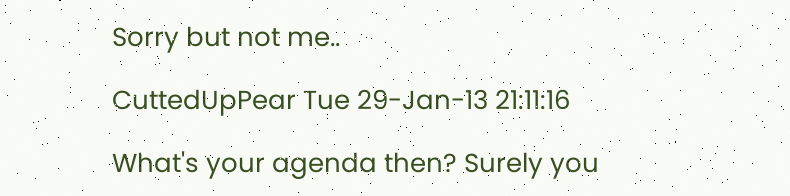Sorry but not me..

CuttedUpPear Tue 29-Jan-13 21:11:16

What's your agenda then? Surely you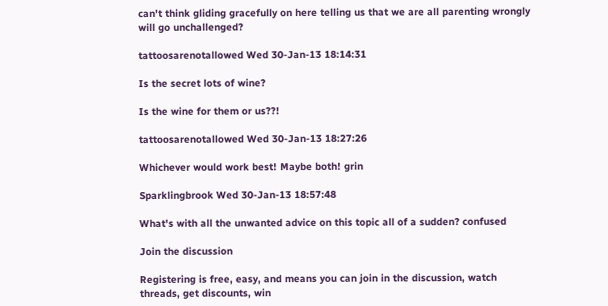can't think gliding gracefully on here telling us that we are all parenting wrongly will go unchallenged?

tattoosarenotallowed Wed 30-Jan-13 18:14:31

Is the secret lots of wine?

Is the wine for them or us??!

tattoosarenotallowed Wed 30-Jan-13 18:27:26

Whichever would work best! Maybe both! grin

Sparklingbrook Wed 30-Jan-13 18:57:48

What's with all the unwanted advice on this topic all of a sudden? confused

Join the discussion

Registering is free, easy, and means you can join in the discussion, watch threads, get discounts, win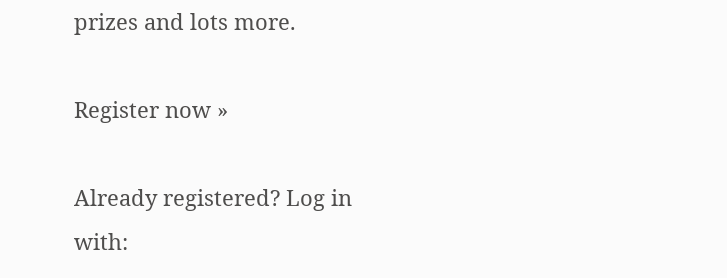prizes and lots more.

Register now »

Already registered? Log in with: